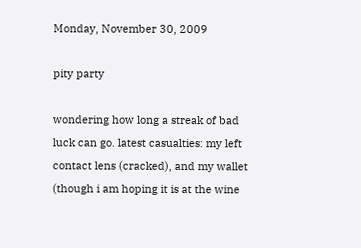Monday, November 30, 2009

pity party

wondering how long a streak of bad luck can go. latest casualties: my left contact lens (cracked), and my wallet (though i am hoping it is at the wine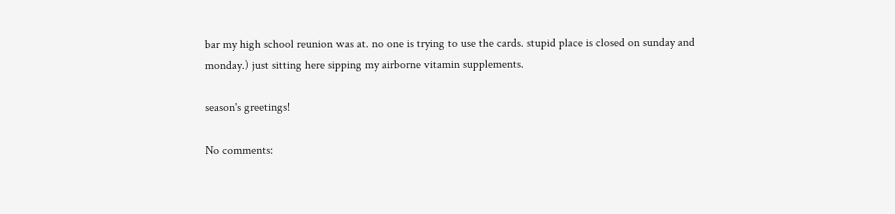bar my high school reunion was at. no one is trying to use the cards. stupid place is closed on sunday and monday.) just sitting here sipping my airborne vitamin supplements.

season's greetings!

No comments: